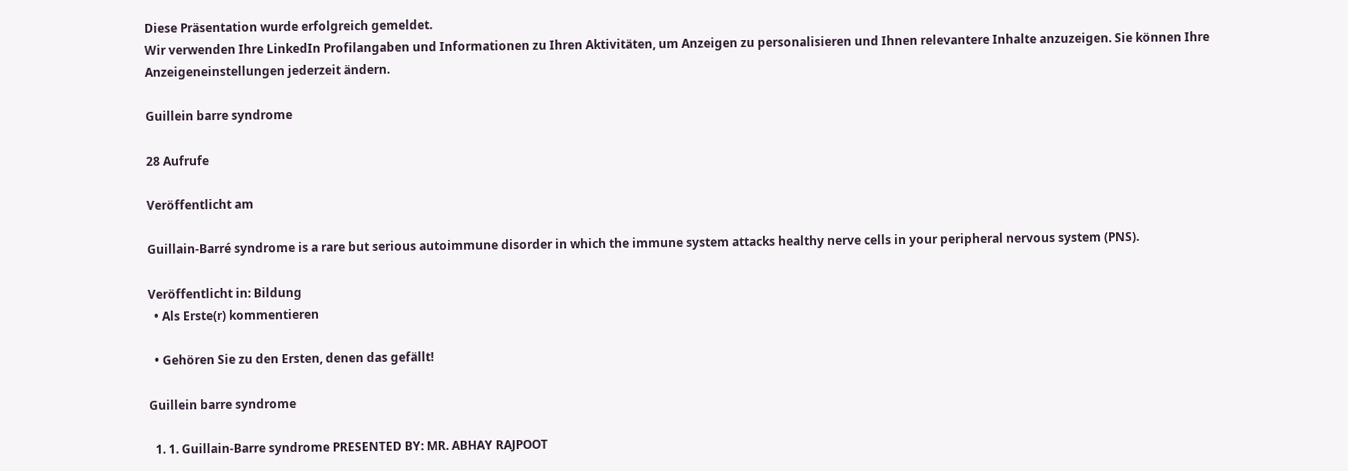Diese Präsentation wurde erfolgreich gemeldet.
Wir verwenden Ihre LinkedIn Profilangaben und Informationen zu Ihren Aktivitäten, um Anzeigen zu personalisieren und Ihnen relevantere Inhalte anzuzeigen. Sie können Ihre Anzeigeneinstellungen jederzeit ändern.

Guillein barre syndrome

28 Aufrufe

Veröffentlicht am

Guillain-Barré syndrome is a rare but serious autoimmune disorder in which the immune system attacks healthy nerve cells in your peripheral nervous system (PNS).

Veröffentlicht in: Bildung
  • Als Erste(r) kommentieren

  • Gehören Sie zu den Ersten, denen das gefällt!

Guillein barre syndrome

  1. 1. Guillain-Barre syndrome PRESENTED BY: MR. ABHAY RAJPOOT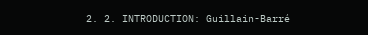2. 2. INTRODUCTION: Guillain-Barré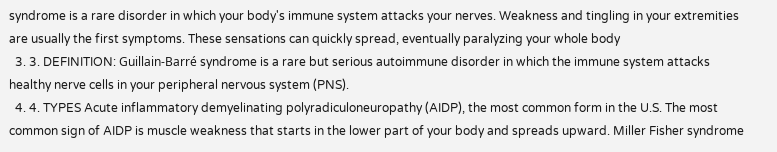syndrome is a rare disorder in which your body's immune system attacks your nerves. Weakness and tingling in your extremities are usually the first symptoms. These sensations can quickly spread, eventually paralyzing your whole body
  3. 3. DEFINITION: Guillain-Barré syndrome is a rare but serious autoimmune disorder in which the immune system attacks healthy nerve cells in your peripheral nervous system (PNS).
  4. 4. TYPES Acute inflammatory demyelinating polyradiculoneuropathy (AIDP), the most common form in the U.S. The most common sign of AIDP is muscle weakness that starts in the lower part of your body and spreads upward. Miller Fisher syndrome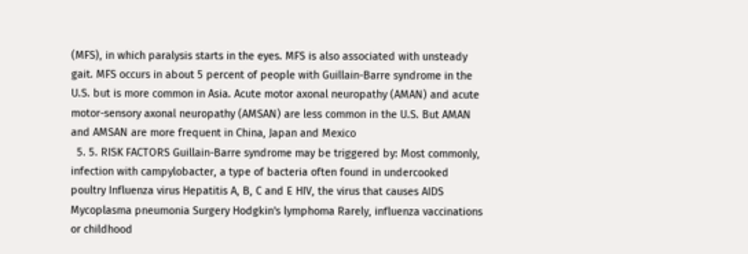(MFS), in which paralysis starts in the eyes. MFS is also associated with unsteady gait. MFS occurs in about 5 percent of people with Guillain-Barre syndrome in the U.S. but is more common in Asia. Acute motor axonal neuropathy (AMAN) and acute motor-sensory axonal neuropathy (AMSAN) are less common in the U.S. But AMAN and AMSAN are more frequent in China, Japan and Mexico
  5. 5. RISK FACTORS Guillain-Barre syndrome may be triggered by: Most commonly, infection with campylobacter, a type of bacteria often found in undercooked poultry Influenza virus Hepatitis A, B, C and E HIV, the virus that causes AIDS Mycoplasma pneumonia Surgery Hodgkin's lymphoma Rarely, influenza vaccinations or childhood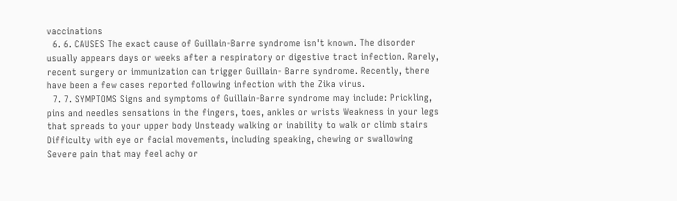vaccinations
  6. 6. CAUSES The exact cause of Guillain-Barre syndrome isn't known. The disorder usually appears days or weeks after a respiratory or digestive tract infection. Rarely, recent surgery or immunization can trigger Guillain- Barre syndrome. Recently, there have been a few cases reported following infection with the Zika virus.
  7. 7. SYMPTOMS Signs and symptoms of Guillain-Barre syndrome may include: Prickling, pins and needles sensations in the fingers, toes, ankles or wrists Weakness in your legs that spreads to your upper body Unsteady walking or inability to walk or climb stairs Difficulty with eye or facial movements, including speaking, chewing or swallowing Severe pain that may feel achy or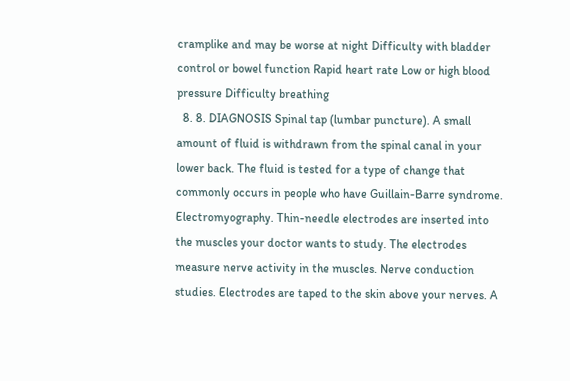cramplike and may be worse at night Difficulty with bladder control or bowel function Rapid heart rate Low or high blood pressure Difficulty breathing
  8. 8. DIAGNOSIS Spinal tap (lumbar puncture). A small amount of fluid is withdrawn from the spinal canal in your lower back. The fluid is tested for a type of change that commonly occurs in people who have Guillain-Barre syndrome. Electromyography. Thin-needle electrodes are inserted into the muscles your doctor wants to study. The electrodes measure nerve activity in the muscles. Nerve conduction studies. Electrodes are taped to the skin above your nerves. A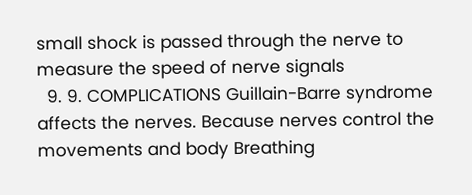small shock is passed through the nerve to measure the speed of nerve signals
  9. 9. COMPLICATIONS Guillain-Barre syndrome affects the nerves. Because nerves control the movements and body Breathing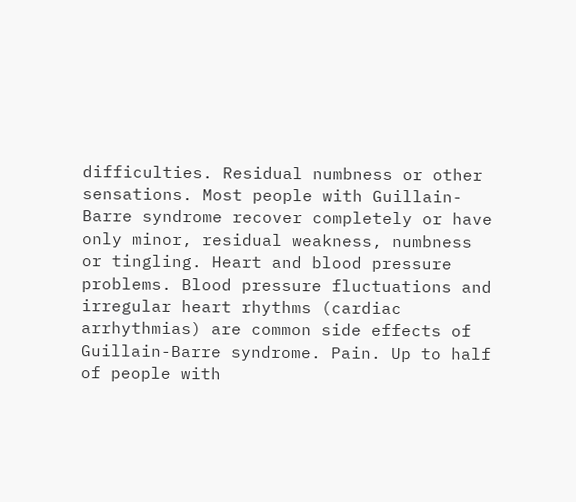difficulties. Residual numbness or other sensations. Most people with Guillain- Barre syndrome recover completely or have only minor, residual weakness, numbness or tingling. Heart and blood pressure problems. Blood pressure fluctuations and irregular heart rhythms (cardiac arrhythmias) are common side effects of Guillain-Barre syndrome. Pain. Up to half of people with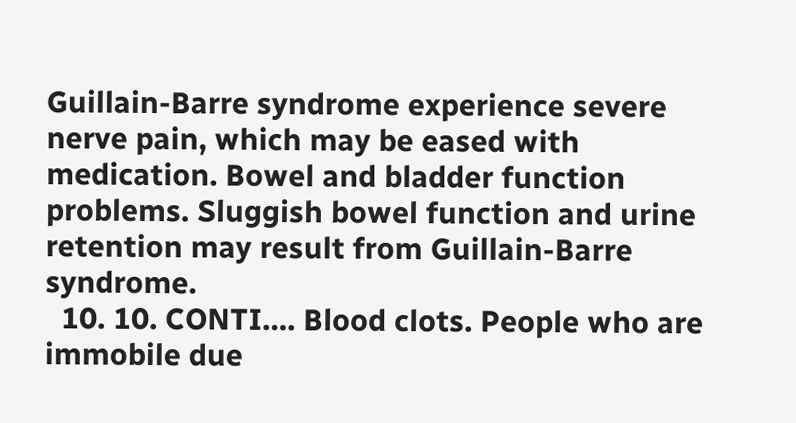Guillain-Barre syndrome experience severe nerve pain, which may be eased with medication. Bowel and bladder function problems. Sluggish bowel function and urine retention may result from Guillain-Barre syndrome.
  10. 10. CONTI…. Blood clots. People who are immobile due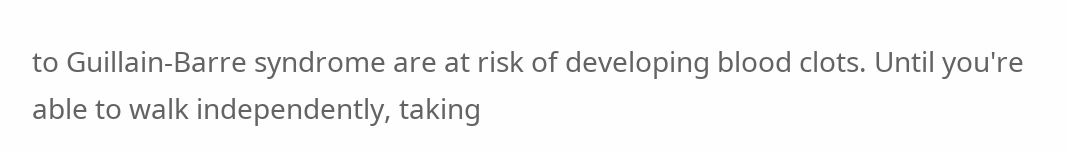to Guillain-Barre syndrome are at risk of developing blood clots. Until you're able to walk independently, taking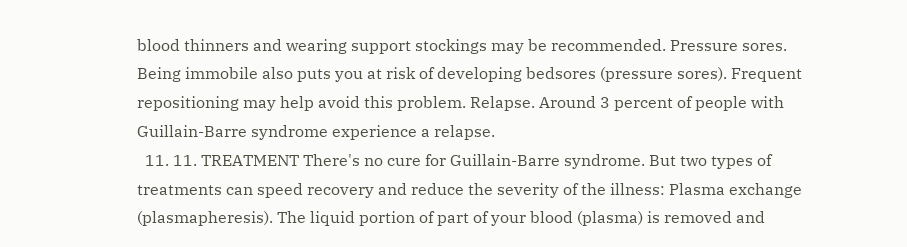blood thinners and wearing support stockings may be recommended. Pressure sores. Being immobile also puts you at risk of developing bedsores (pressure sores). Frequent repositioning may help avoid this problem. Relapse. Around 3 percent of people with Guillain-Barre syndrome experience a relapse.
  11. 11. TREATMENT There's no cure for Guillain-Barre syndrome. But two types of treatments can speed recovery and reduce the severity of the illness: Plasma exchange (plasmapheresis). The liquid portion of part of your blood (plasma) is removed and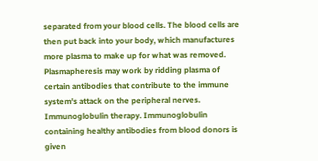separated from your blood cells. The blood cells are then put back into your body, which manufactures more plasma to make up for what was removed. Plasmapheresis may work by ridding plasma of certain antibodies that contribute to the immune system's attack on the peripheral nerves. Immunoglobulin therapy. Immunoglobulin containing healthy antibodies from blood donors is given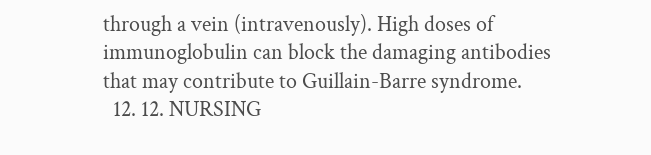through a vein (intravenously). High doses of immunoglobulin can block the damaging antibodies that may contribute to Guillain-Barre syndrome.
  12. 12. NURSING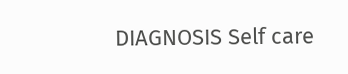DIAGNOSIS Self care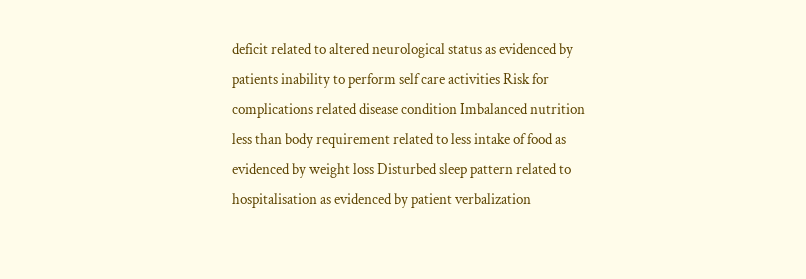deficit related to altered neurological status as evidenced by patients inability to perform self care activities Risk for complications related disease condition Imbalanced nutrition less than body requirement related to less intake of food as evidenced by weight loss Disturbed sleep pattern related to hospitalisation as evidenced by patient verbalization